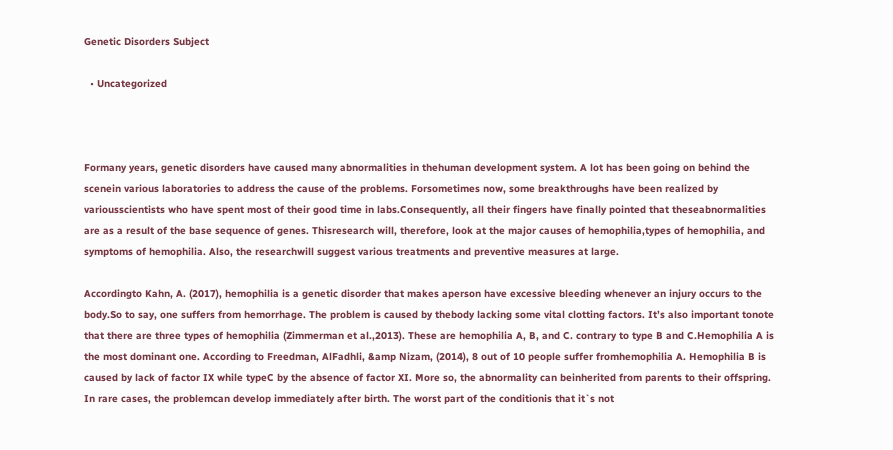Genetic Disorders Subject

  • Uncategorized



Formany years, genetic disorders have caused many abnormalities in thehuman development system. A lot has been going on behind the scenein various laboratories to address the cause of the problems. Forsometimes now, some breakthroughs have been realized by variousscientists who have spent most of their good time in labs.Consequently, all their fingers have finally pointed that theseabnormalities are as a result of the base sequence of genes. Thisresearch will, therefore, look at the major causes of hemophilia,types of hemophilia, and symptoms of hemophilia. Also, the researchwill suggest various treatments and preventive measures at large.

Accordingto Kahn, A. (2017), hemophilia is a genetic disorder that makes aperson have excessive bleeding whenever an injury occurs to the body.So to say, one suffers from hemorrhage. The problem is caused by thebody lacking some vital clotting factors. It’s also important tonote that there are three types of hemophilia (Zimmerman et al.,2013). These are hemophilia A, B, and C. contrary to type B and C.Hemophilia A is the most dominant one. According to Freedman, AlFadhli, &amp Nizam, (2014), 8 out of 10 people suffer fromhemophilia A. Hemophilia B is caused by lack of factor IX while typeC by the absence of factor XI. More so, the abnormality can beinherited from parents to their offspring. In rare cases, the problemcan develop immediately after birth. The worst part of the conditionis that it`s not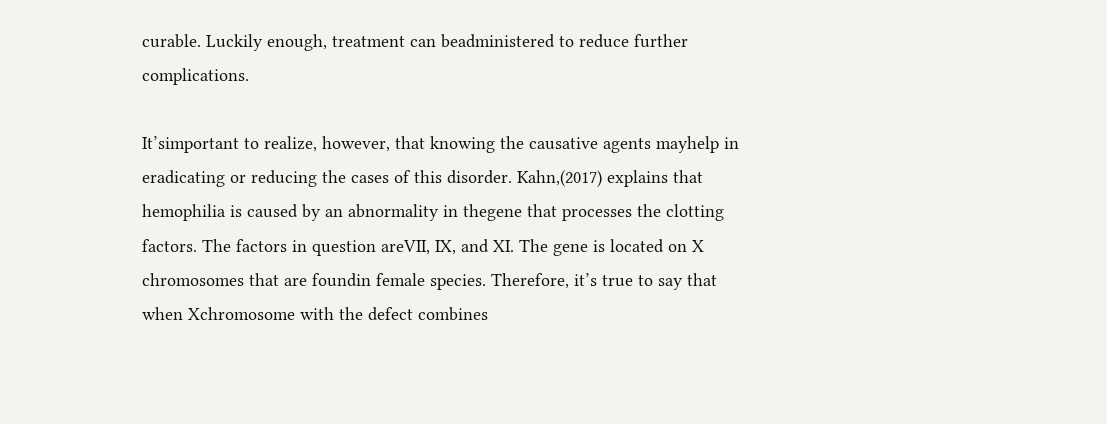curable. Luckily enough, treatment can beadministered to reduce further complications.

It’simportant to realize, however, that knowing the causative agents mayhelp in eradicating or reducing the cases of this disorder. Kahn,(2017) explains that hemophilia is caused by an abnormality in thegene that processes the clotting factors. The factors in question areVII, IX, and XI. The gene is located on X chromosomes that are foundin female species. Therefore, it’s true to say that when Xchromosome with the defect combines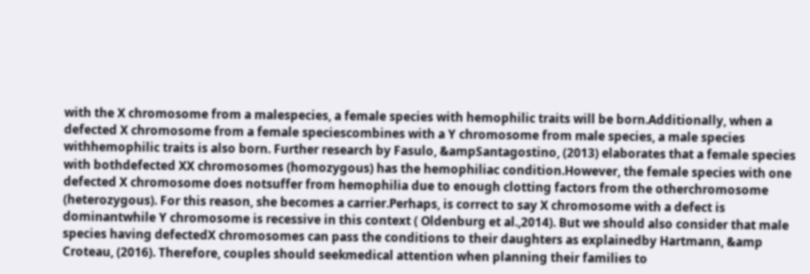with the X chromosome from a malespecies, a female species with hemophilic traits will be born.Additionally, when a defected X chromosome from a female speciescombines with a Y chromosome from male species, a male species withhemophilic traits is also born. Further research by Fasulo, &ampSantagostino, (2013) elaborates that a female species with bothdefected XX chromosomes (homozygous) has the hemophiliac condition.However, the female species with one defected X chromosome does notsuffer from hemophilia due to enough clotting factors from the otherchromosome (heterozygous). For this reason, she becomes a carrier.Perhaps, is correct to say X chromosome with a defect is dominantwhile Y chromosome is recessive in this context ( Oldenburg et al.,2014). But we should also consider that male species having defectedX chromosomes can pass the conditions to their daughters as explainedby Hartmann, &amp Croteau, (2016). Therefore, couples should seekmedical attention when planning their families to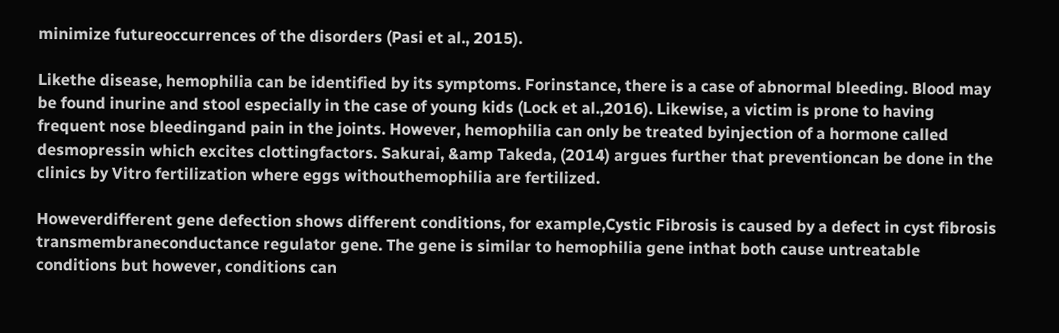minimize futureoccurrences of the disorders (Pasi et al., 2015).

Likethe disease, hemophilia can be identified by its symptoms. Forinstance, there is a case of abnormal bleeding. Blood may be found inurine and stool especially in the case of young kids (Lock et al.,2016). Likewise, a victim is prone to having frequent nose bleedingand pain in the joints. However, hemophilia can only be treated byinjection of a hormone called desmopressin which excites clottingfactors. Sakurai, &amp Takeda, (2014) argues further that preventioncan be done in the clinics by Vitro fertilization where eggs withouthemophilia are fertilized.

Howeverdifferent gene defection shows different conditions, for example,Cystic Fibrosis is caused by a defect in cyst fibrosis transmembraneconductance regulator gene. The gene is similar to hemophilia gene inthat both cause untreatable conditions but however, conditions can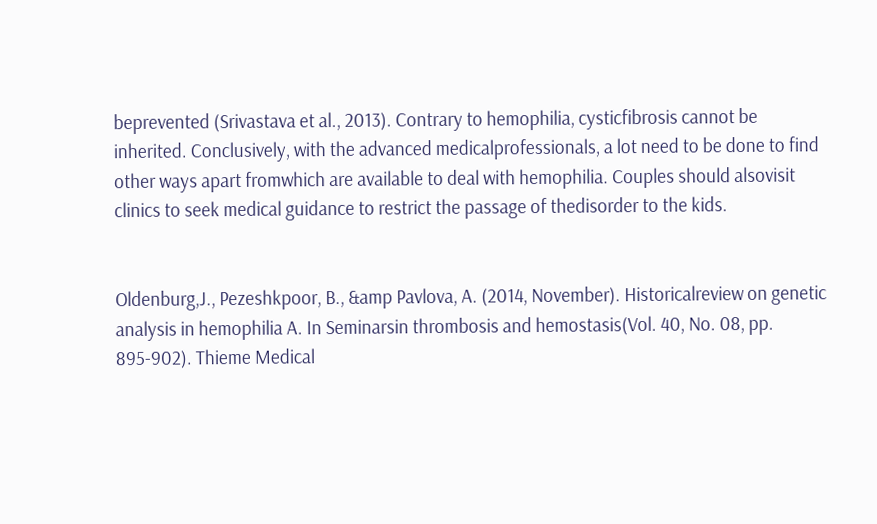beprevented (Srivastava et al., 2013). Contrary to hemophilia, cysticfibrosis cannot be inherited. Conclusively, with the advanced medicalprofessionals, a lot need to be done to find other ways apart fromwhich are available to deal with hemophilia. Couples should alsovisit clinics to seek medical guidance to restrict the passage of thedisorder to the kids.


Oldenburg,J., Pezeshkpoor, B., &amp Pavlova, A. (2014, November). Historicalreview on genetic analysis in hemophilia A. In Seminarsin thrombosis and hemostasis(Vol. 40, No. 08, pp. 895-902). Thieme Medical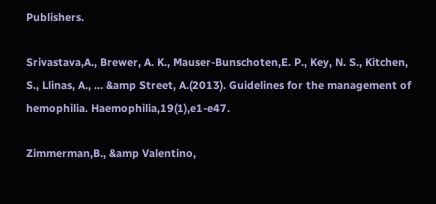Publishers.

Srivastava,A., Brewer, A. K., Mauser‐Bunschoten,E. P., Key, N. S., Kitchen, S., Llinas, A., … &amp Street, A.(2013). Guidelines for the management of hemophilia. Haemophilia,19(1),e1-e47.

Zimmerman,B., &amp Valentino,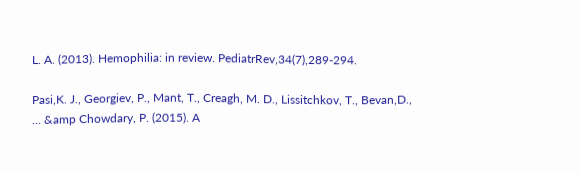L. A. (2013). Hemophilia: in review. PediatrRev,34(7),289-294.

Pasi,K. J., Georgiev, P., Mant, T., Creagh, M. D., Lissitchkov, T., Bevan,D., … &amp Chowdary, P. (2015). A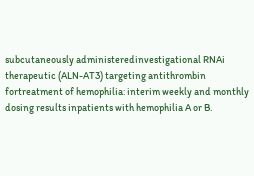subcutaneously administeredinvestigational RNAi therapeutic (ALN-AT3) targeting antithrombin fortreatment of hemophilia: interim weekly and monthly dosing results inpatients with hemophilia A or B.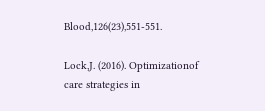Blood,126(23),551-551.

Lock,J. (2016). Optimizationof care strategies in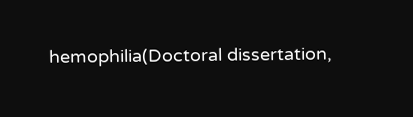hemophilia(Doctoral dissertation,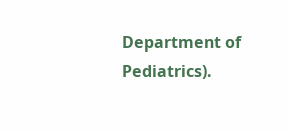Department of Pediatrics).